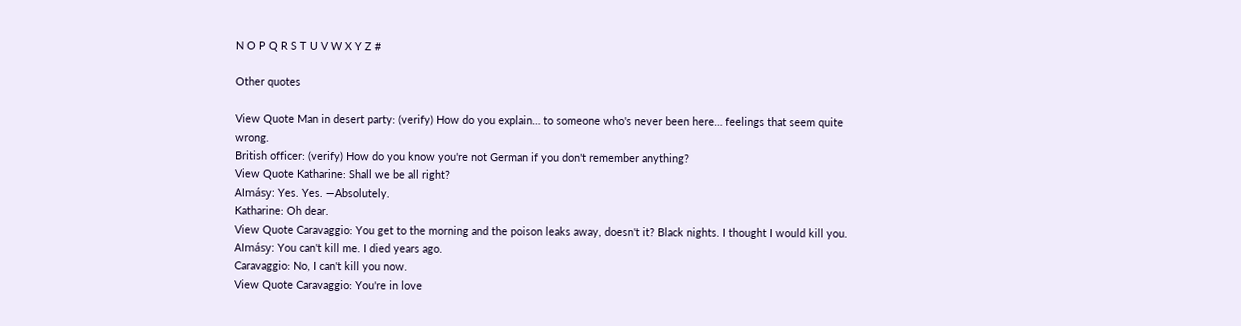N O P Q R S T U V W X Y Z #

Other quotes

View Quote Man in desert party: (verify) How do you explain… to someone who's never been here… feelings that seem quite wrong.
British officer: (verify) How do you know you're not German if you don't remember anything?
View Quote Katharine: Shall we be all right?
Almásy: Yes. Yes. —Absolutely.
Katharine: Oh dear.
View Quote Caravaggio: You get to the morning and the poison leaks away, doesn't it? Black nights. I thought I would kill you.
Almásy: You can't kill me. I died years ago.
Caravaggio: No, I can't kill you now.
View Quote Caravaggio: You're in love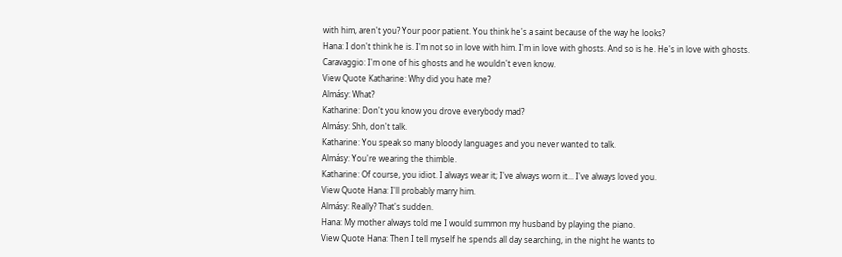with him, aren't you? Your poor patient. You think he's a saint because of the way he looks?
Hana: I don't think he is. I'm not so in love with him. I'm in love with ghosts. And so is he. He's in love with ghosts.
Caravaggio: I'm one of his ghosts and he wouldn't even know.
View Quote Katharine: Why did you hate me?
Almásy: What?
Katharine: Don't you know you drove everybody mad?
Almásy: Shh, don't talk.
Katharine: You speak so many bloody languages and you never wanted to talk.
Almásy: You're wearing the thimble.
Katharine: Of course, you idiot. I always wear it; I've always worn it... I've always loved you.
View Quote Hana: I'll probably marry him.
Almásy: Really? That's sudden.
Hana: My mother always told me I would summon my husband by playing the piano.
View Quote Hana: Then I tell myself he spends all day searching, in the night he wants to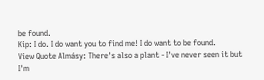be found.
Kip: I do. I do want you to find me! I do want to be found.
View Quote Almásy: There's also a plant - I've never seen it but I'm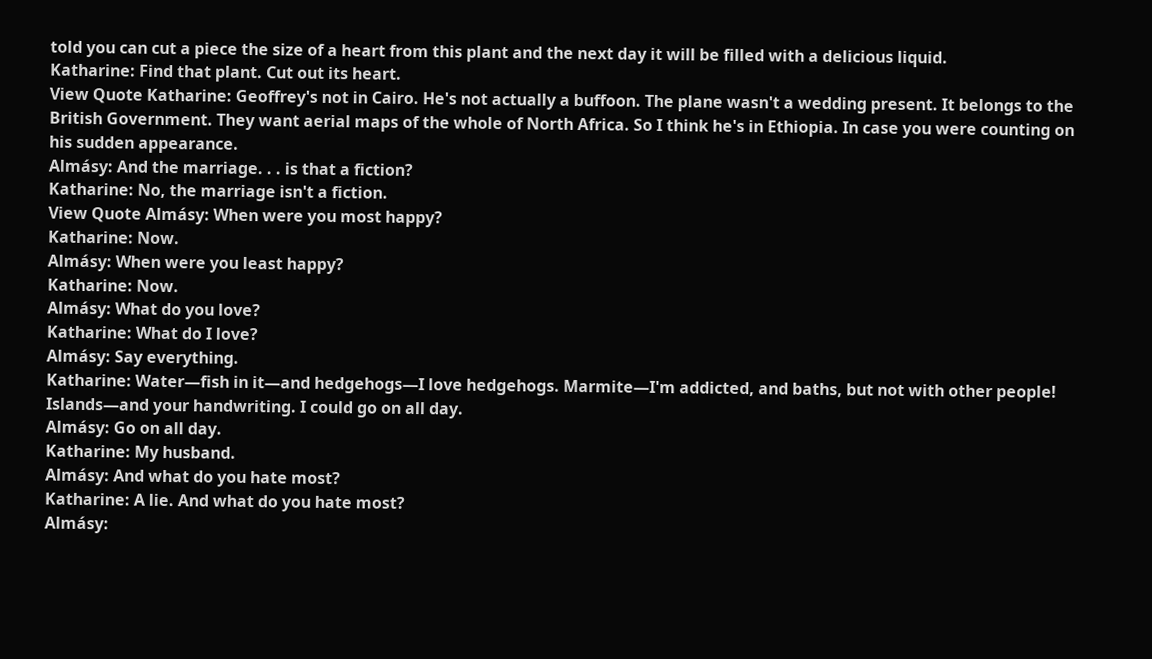told you can cut a piece the size of a heart from this plant and the next day it will be filled with a delicious liquid.
Katharine: Find that plant. Cut out its heart.
View Quote Katharine: Geoffrey's not in Cairo. He's not actually a buffoon. The plane wasn't a wedding present. It belongs to the British Government. They want aerial maps of the whole of North Africa. So I think he's in Ethiopia. In case you were counting on his sudden appearance.
Almásy: And the marriage. . . is that a fiction?
Katharine: No, the marriage isn't a fiction.
View Quote Almásy: When were you most happy?
Katharine: Now.
Almásy: When were you least happy?
Katharine: Now.
Almásy: What do you love?
Katharine: What do I love?
Almásy: Say everything.
Katharine: Water—fish in it—and hedgehogs—I love hedgehogs. Marmite—I'm addicted, and baths, but not with other people! Islands—and your handwriting. I could go on all day.
Almásy: Go on all day.
Katharine: My husband.
Almásy: And what do you hate most?
Katharine: A lie. And what do you hate most?
Almásy: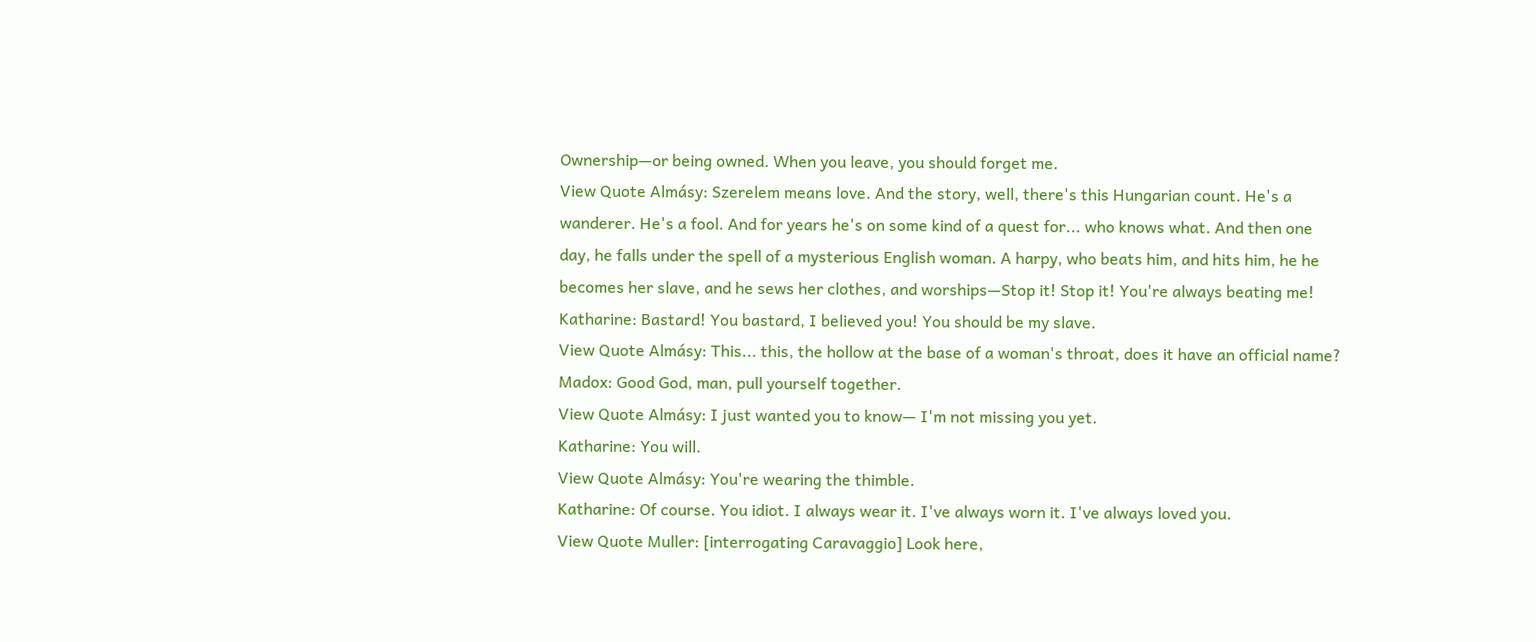Ownership—or being owned. When you leave, you should forget me.
View Quote Almásy: Szerelem means love. And the story, well, there's this Hungarian count. He's a wanderer. He's a fool. And for years he's on some kind of a quest for... who knows what. And then one day, he falls under the spell of a mysterious English woman. A harpy, who beats him, and hits him, he he becomes her slave, and he sews her clothes, and worships—Stop it! Stop it! You're always beating me!
Katharine: Bastard! You bastard, I believed you! You should be my slave.
View Quote Almásy: This... this, the hollow at the base of a woman's throat, does it have an official name?
Madox: Good God, man, pull yourself together.
View Quote Almásy: I just wanted you to know— I'm not missing you yet.
Katharine: You will.
View Quote Almásy: You're wearing the thimble.
Katharine: Of course. You idiot. I always wear it. I've always worn it. I've always loved you.
View Quote Muller: [interrogating Caravaggio] Look here,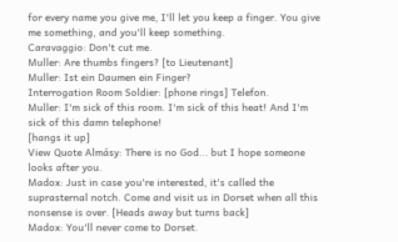for every name you give me, I'll let you keep a finger. You give me something, and you'll keep something.
Caravaggio: Don't cut me.
Muller: Are thumbs fingers? [to Lieutenant]
Muller: Ist ein Daumen ein Finger?
Interrogation Room Soldier: [phone rings] Telefon.
Muller: I'm sick of this room. I'm sick of this heat! And I'm sick of this damn telephone!
[hangs it up]
View Quote Almásy: There is no God... but I hope someone looks after you.
Madox: Just in case you're interested, it's called the suprasternal notch. Come and visit us in Dorset when all this nonsense is over. [Heads away but turns back]
Madox: You'll never come to Dorset.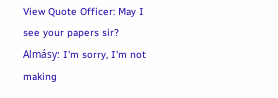View Quote Officer: May I see your papers sir?
Almásy: I'm sorry, I'm not making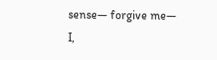sense— forgive me— I,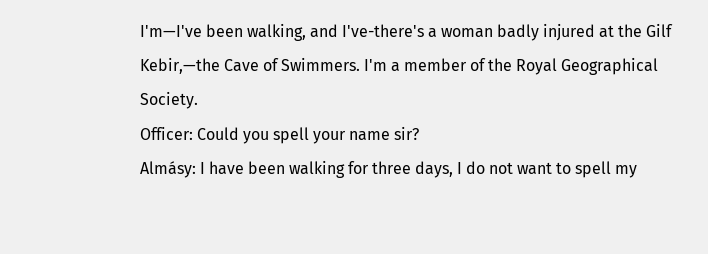I'm—I've been walking, and I've-there's a woman badly injured at the Gilf Kebir,—the Cave of Swimmers. I'm a member of the Royal Geographical Society.
Officer: Could you spell your name sir?
Almásy: I have been walking for three days, I do not want to spell my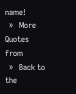name!
  »   More Quotes from
  »   Back to the